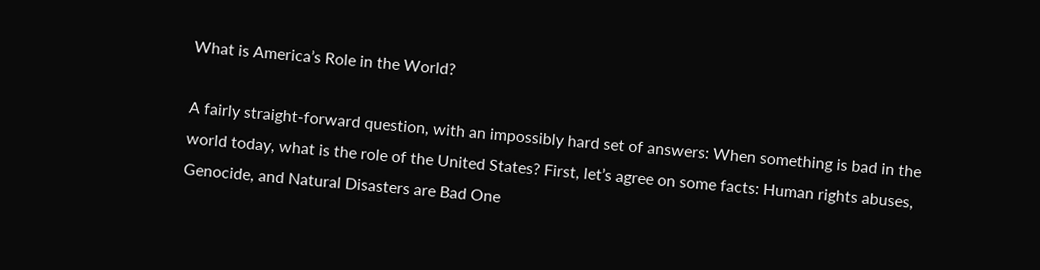What is America’s Role in the World?

A fairly straight-forward question, with an impossibly hard set of answers: When something is bad in the world today, what is the role of the United States? First, let’s agree on some facts: Human rights abuses, Genocide, and Natural Disasters are Bad One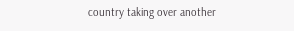country taking over another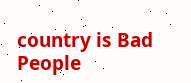country is Bad People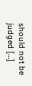should not be judged […]